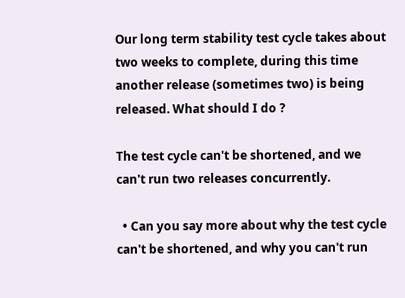Our long term stability test cycle takes about two weeks to complete, during this time another release (sometimes two) is being released. What should I do ?

The test cycle can't be shortened, and we can't run two releases concurrently.

  • Can you say more about why the test cycle can't be shortened, and why you can't run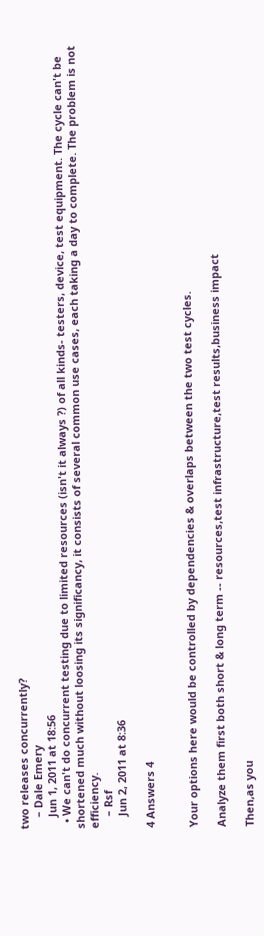two releases concurrently?
    – Dale Emery
    Jun 1, 2011 at 18:56
  • We can't do concurrent testing due to limited resources (isn't it always ?) of all kinds- testers, device, test equipment. The cycle can't be shortened much without loosing its significancy, it consists of several common use cases, each taking a day to complete. The problem is not efficiency.
    – Rsf
    Jun 2, 2011 at 8:36

4 Answers 4


Your options here would be controlled by dependencies & overlaps between the two test cycles.

Analyze them first both short & long term -- resources,test infrastructure,test results,business impact

Then,as you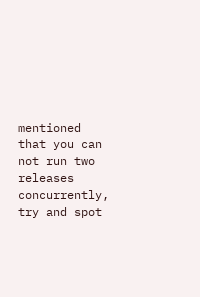mentioned that you can not run two releases concurrently, try and spot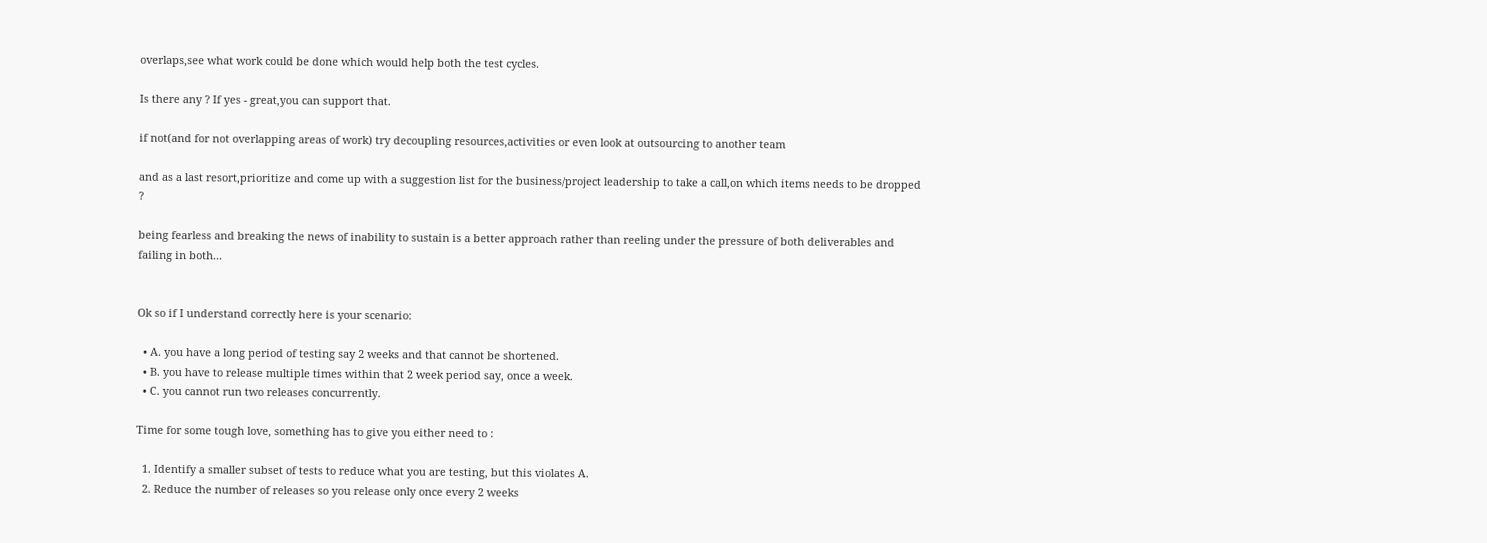overlaps,see what work could be done which would help both the test cycles.

Is there any ? If yes - great,you can support that.

if not(and for not overlapping areas of work) try decoupling resources,activities or even look at outsourcing to another team

and as a last resort,prioritize and come up with a suggestion list for the business/project leadership to take a call,on which items needs to be dropped ?

being fearless and breaking the news of inability to sustain is a better approach rather than reeling under the pressure of both deliverables and failing in both...


Ok so if I understand correctly here is your scenario:

  • A. you have a long period of testing say 2 weeks and that cannot be shortened.
  • B. you have to release multiple times within that 2 week period say, once a week.
  • C. you cannot run two releases concurrently.

Time for some tough love, something has to give you either need to :

  1. Identify a smaller subset of tests to reduce what you are testing, but this violates A.
  2. Reduce the number of releases so you release only once every 2 weeks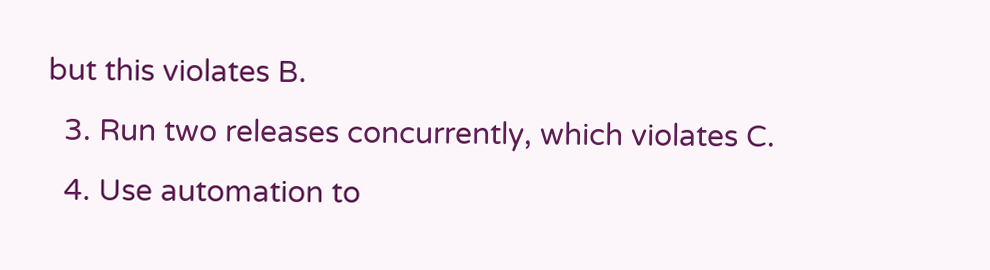but this violates B.
  3. Run two releases concurrently, which violates C.
  4. Use automation to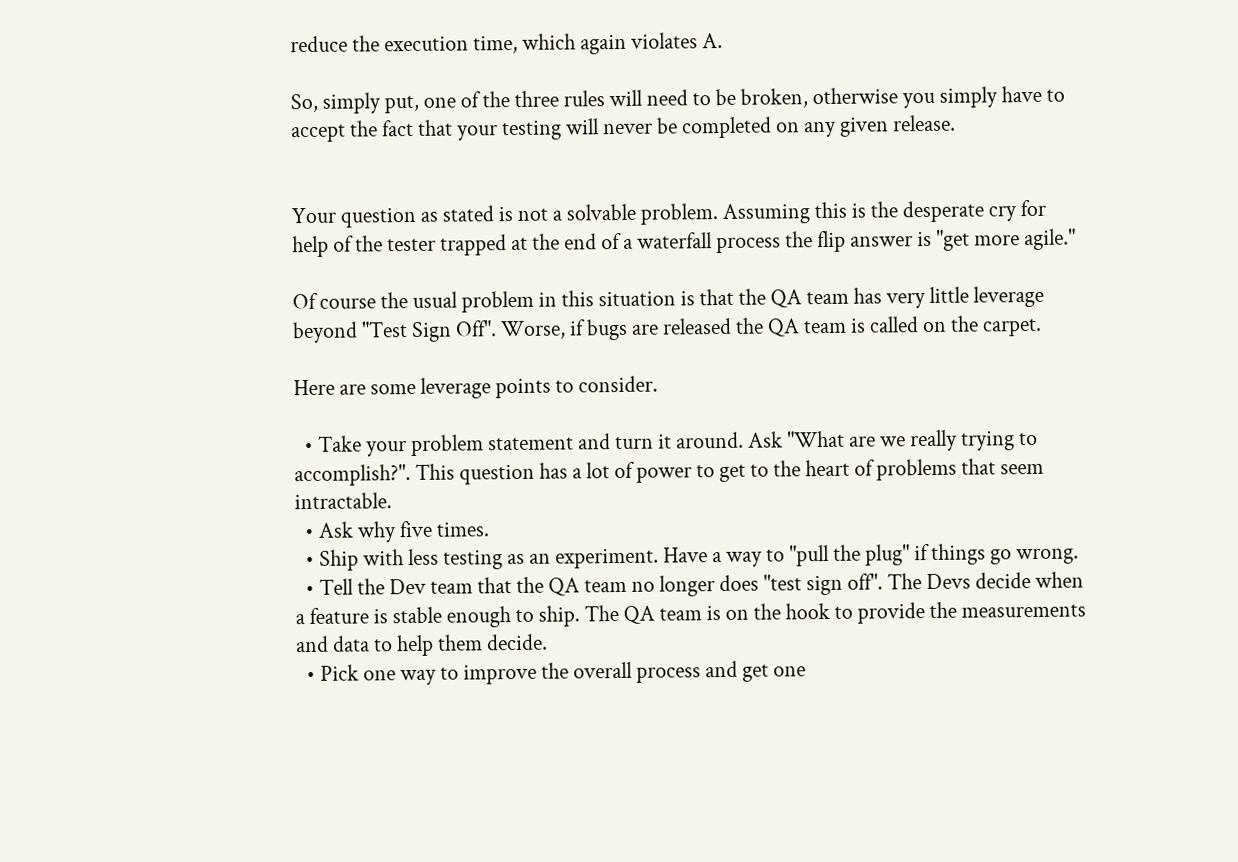reduce the execution time, which again violates A.

So, simply put, one of the three rules will need to be broken, otherwise you simply have to accept the fact that your testing will never be completed on any given release.


Your question as stated is not a solvable problem. Assuming this is the desperate cry for help of the tester trapped at the end of a waterfall process the flip answer is "get more agile."

Of course the usual problem in this situation is that the QA team has very little leverage beyond "Test Sign Off". Worse, if bugs are released the QA team is called on the carpet.

Here are some leverage points to consider.

  • Take your problem statement and turn it around. Ask "What are we really trying to accomplish?". This question has a lot of power to get to the heart of problems that seem intractable.
  • Ask why five times.
  • Ship with less testing as an experiment. Have a way to "pull the plug" if things go wrong.
  • Tell the Dev team that the QA team no longer does "test sign off". The Devs decide when a feature is stable enough to ship. The QA team is on the hook to provide the measurements and data to help them decide.
  • Pick one way to improve the overall process and get one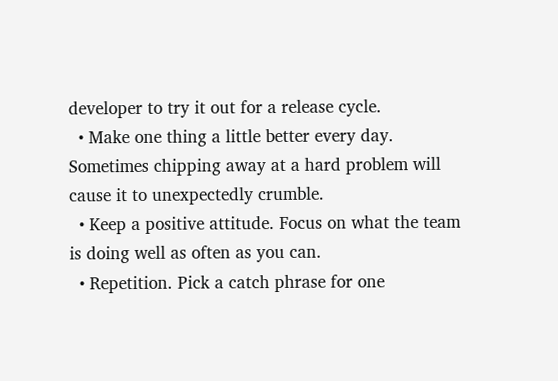developer to try it out for a release cycle.
  • Make one thing a little better every day. Sometimes chipping away at a hard problem will cause it to unexpectedly crumble.
  • Keep a positive attitude. Focus on what the team is doing well as often as you can.
  • Repetition. Pick a catch phrase for one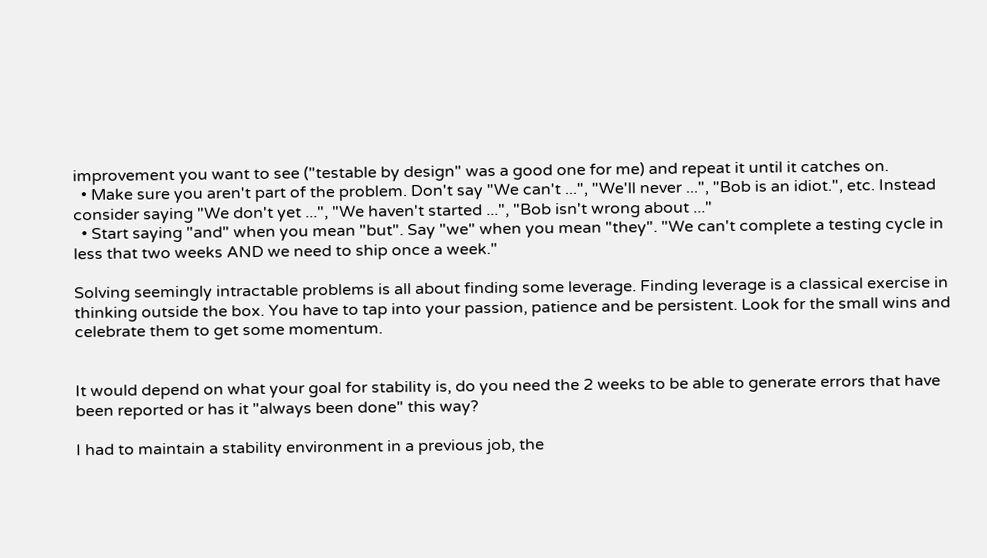improvement you want to see ("testable by design" was a good one for me) and repeat it until it catches on.
  • Make sure you aren't part of the problem. Don't say "We can't ...", "We'll never ...", "Bob is an idiot.", etc. Instead consider saying "We don't yet ...", "We haven't started ...", "Bob isn't wrong about ..."
  • Start saying "and" when you mean "but". Say "we" when you mean "they". "We can't complete a testing cycle in less that two weeks AND we need to ship once a week."

Solving seemingly intractable problems is all about finding some leverage. Finding leverage is a classical exercise in thinking outside the box. You have to tap into your passion, patience and be persistent. Look for the small wins and celebrate them to get some momentum.


It would depend on what your goal for stability is, do you need the 2 weeks to be able to generate errors that have been reported or has it "always been done" this way?

I had to maintain a stability environment in a previous job, the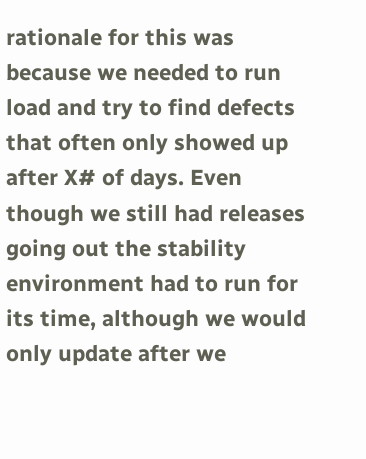rationale for this was because we needed to run load and try to find defects that often only showed up after X# of days. Even though we still had releases going out the stability environment had to run for its time, although we would only update after we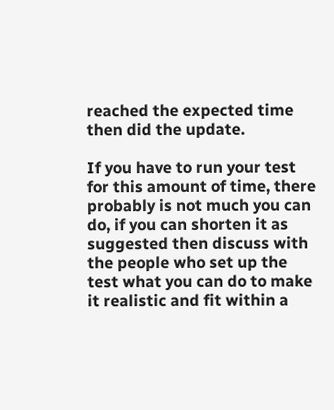reached the expected time then did the update.

If you have to run your test for this amount of time, there probably is not much you can do, if you can shorten it as suggested then discuss with the people who set up the test what you can do to make it realistic and fit within a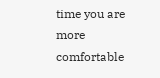time you are more comfortable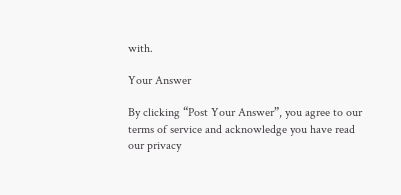with.

Your Answer

By clicking “Post Your Answer”, you agree to our terms of service and acknowledge you have read our privacy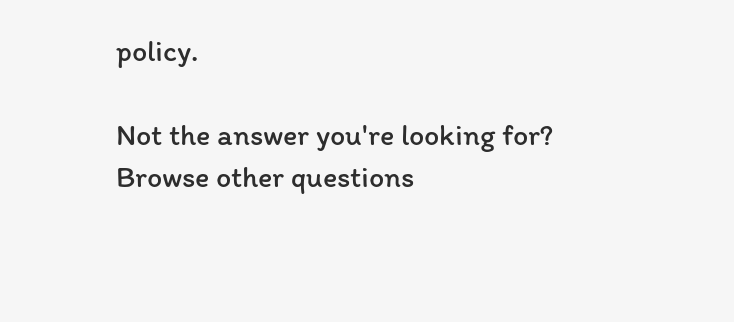policy.

Not the answer you're looking for? Browse other questions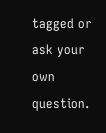tagged or ask your own question.